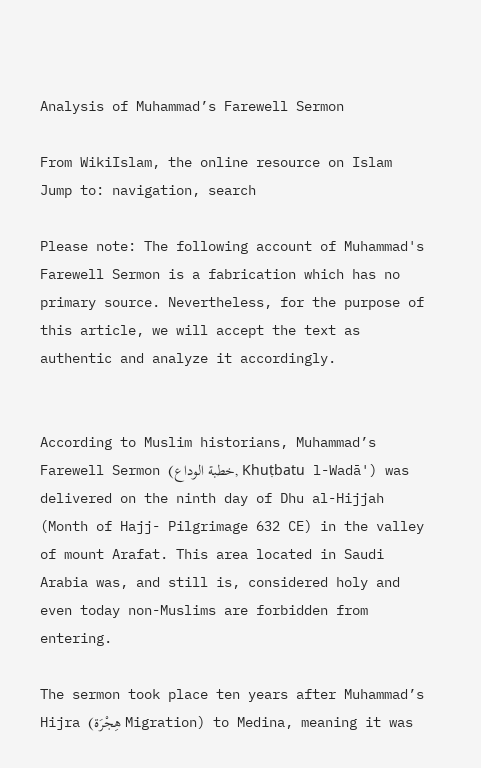Analysis of Muhammad’s Farewell Sermon

From WikiIslam, the online resource on Islam
Jump to: navigation, search

Please note: The following account of Muhammad's Farewell Sermon is a fabrication which has no primary source. Nevertheless, for the purpose of this article, we will accept the text as authentic and analyze it accordingly.


According to Muslim historians, Muhammad’s Farewell Sermon (خطبة الوداع, Khuṭbatu l-Wadā') was delivered on the ninth day of Dhu al-Hijjah (Month of Hajj- Pilgrimage 632 CE) in the valley of mount Arafat. This area located in Saudi Arabia was, and still is, considered holy and even today non-Muslims are forbidden from entering.

The sermon took place ten years after Muhammad’s Hijra (هِجْرَة Migration) to Medina, meaning it was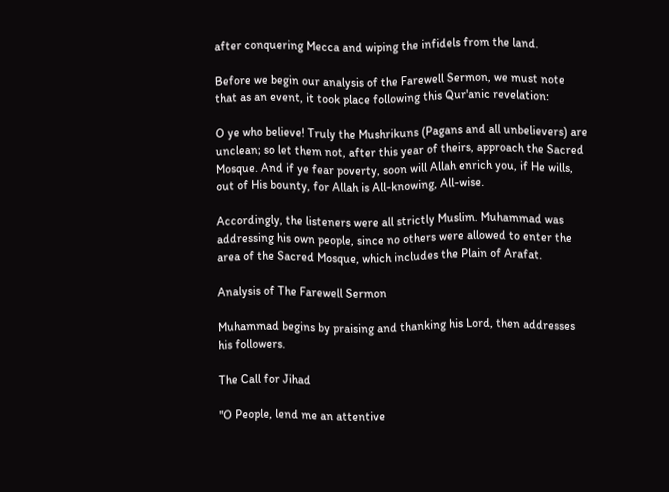after conquering Mecca and wiping the infidels from the land.

Before we begin our analysis of the Farewell Sermon, we must note that as an event, it took place following this Qur'anic revelation:

O ye who believe! Truly the Mushrikuns (Pagans and all unbelievers) are unclean; so let them not, after this year of theirs, approach the Sacred Mosque. And if ye fear poverty, soon will Allah enrich you, if He wills, out of His bounty, for Allah is All-knowing, All-wise.

Accordingly, the listeners were all strictly Muslim. Muhammad was addressing his own people, since no others were allowed to enter the area of the Sacred Mosque, which includes the Plain of Arafat.

Analysis of The Farewell Sermon

Muhammad begins by praising and thanking his Lord, then addresses his followers.

The Call for Jihad

"O People, lend me an attentive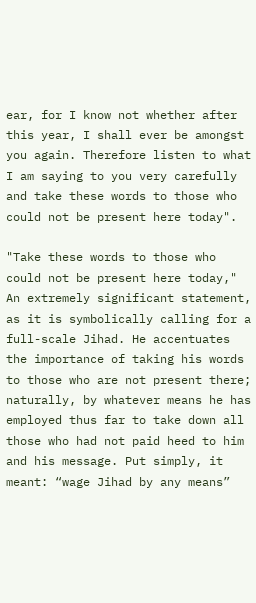ear, for I know not whether after this year, I shall ever be amongst you again. Therefore listen to what I am saying to you very carefully and take these words to those who could not be present here today".

"Take these words to those who could not be present here today," An extremely significant statement, as it is symbolically calling for a full-scale Jihad. He accentuates the importance of taking his words to those who are not present there; naturally, by whatever means he has employed thus far to take down all those who had not paid heed to him and his message. Put simply, it meant: “wage Jihad by any means”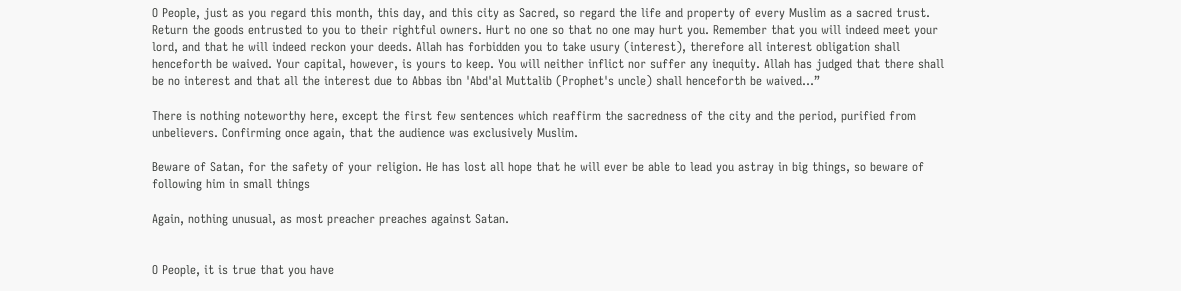O People, just as you regard this month, this day, and this city as Sacred, so regard the life and property of every Muslim as a sacred trust. Return the goods entrusted to you to their rightful owners. Hurt no one so that no one may hurt you. Remember that you will indeed meet your lord, and that he will indeed reckon your deeds. Allah has forbidden you to take usury (interest), therefore all interest obligation shall henceforth be waived. Your capital, however, is yours to keep. You will neither inflict nor suffer any inequity. Allah has judged that there shall be no interest and that all the interest due to Abbas ibn 'Abd'al Muttalib (Prophet's uncle) shall henceforth be waived...”

There is nothing noteworthy here, except the first few sentences which reaffirm the sacredness of the city and the period, purified from unbelievers. Confirming once again, that the audience was exclusively Muslim.

Beware of Satan, for the safety of your religion. He has lost all hope that he will ever be able to lead you astray in big things, so beware of following him in small things

Again, nothing unusual, as most preacher preaches against Satan.


O People, it is true that you have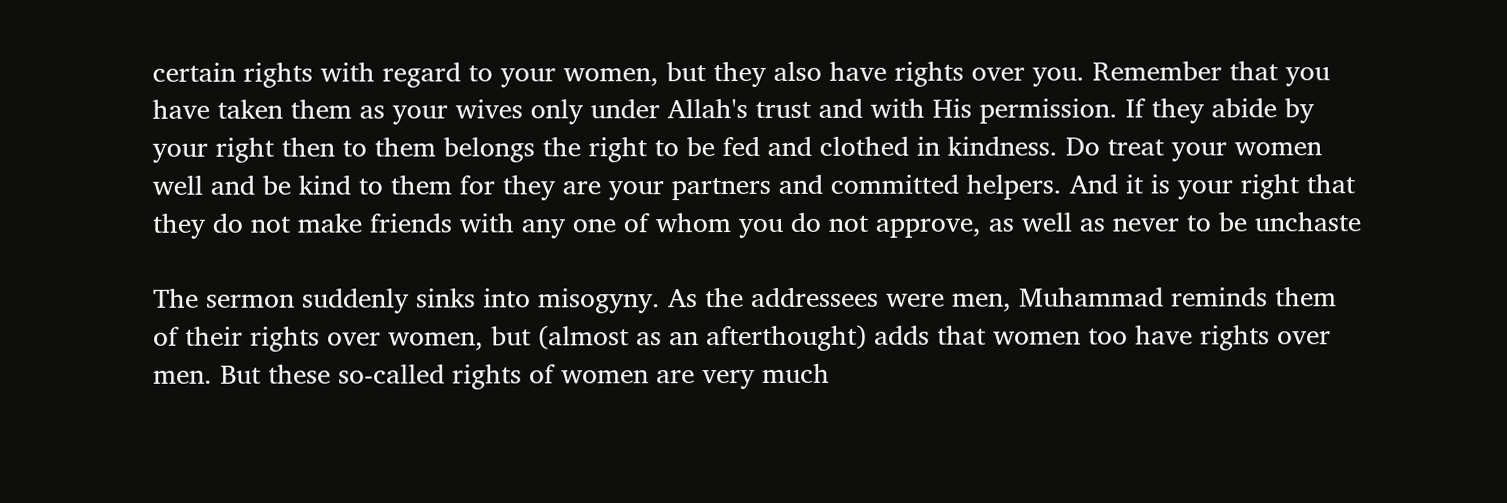certain rights with regard to your women, but they also have rights over you. Remember that you have taken them as your wives only under Allah's trust and with His permission. If they abide by your right then to them belongs the right to be fed and clothed in kindness. Do treat your women well and be kind to them for they are your partners and committed helpers. And it is your right that they do not make friends with any one of whom you do not approve, as well as never to be unchaste

The sermon suddenly sinks into misogyny. As the addressees were men, Muhammad reminds them of their rights over women, but (almost as an afterthought) adds that women too have rights over men. But these so-called rights of women are very much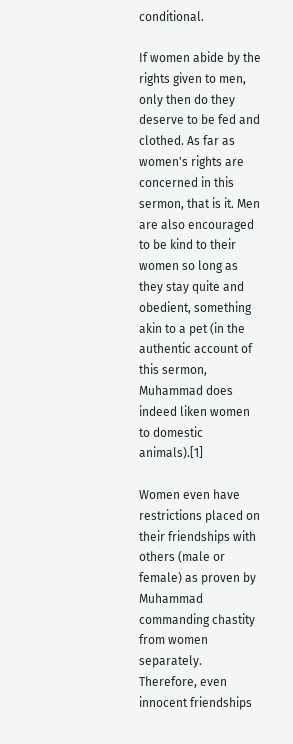conditional.

If women abide by the rights given to men, only then do they deserve to be fed and clothed. As far as women's rights are concerned in this sermon, that is it. Men are also encouraged to be kind to their women so long as they stay quite and obedient, something akin to a pet (in the authentic account of this sermon, Muhammad does indeed liken women to domestic animals).[1]

Women even have restrictions placed on their friendships with others (male or female) as proven by Muhammad commanding chastity from women separately. Therefore, even innocent friendships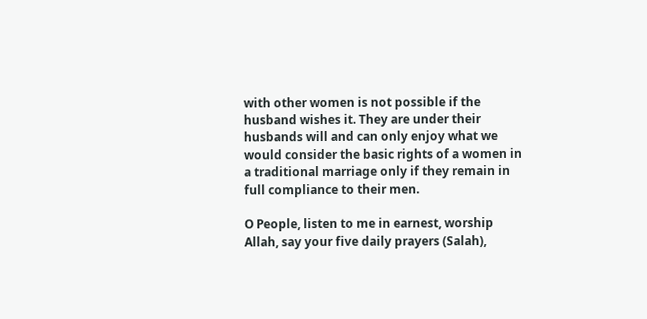with other women is not possible if the husband wishes it. They are under their husbands will and can only enjoy what we would consider the basic rights of a women in a traditional marriage only if they remain in full compliance to their men.

O People, listen to me in earnest, worship Allah, say your five daily prayers (Salah),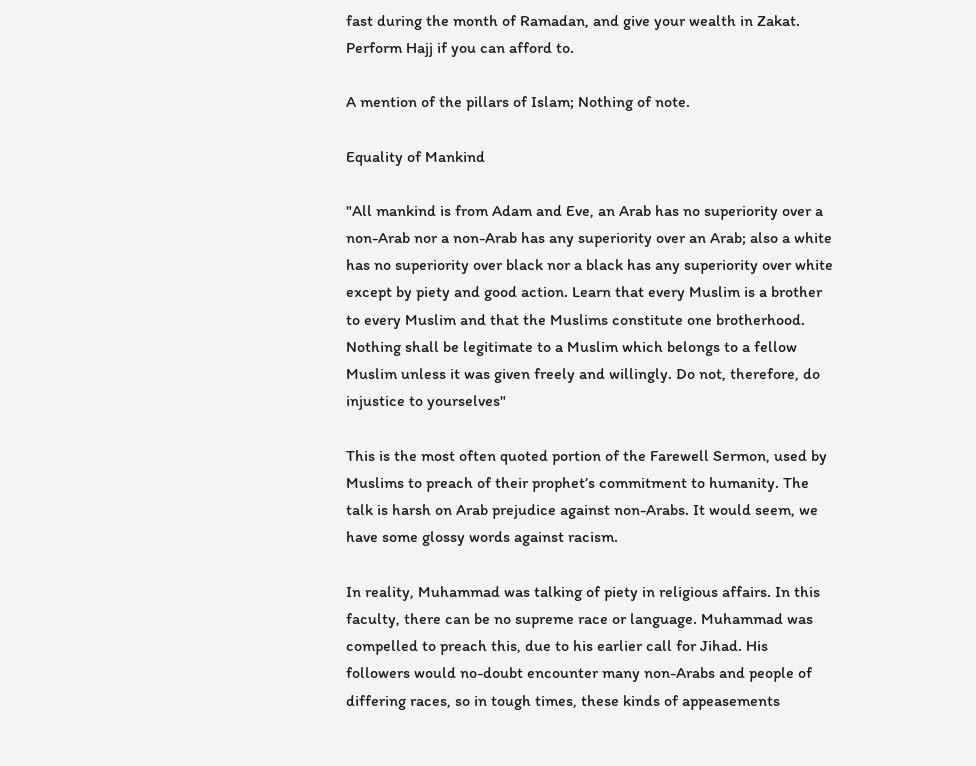fast during the month of Ramadan, and give your wealth in Zakat. Perform Hajj if you can afford to.

A mention of the pillars of Islam; Nothing of note.

Equality of Mankind

"All mankind is from Adam and Eve, an Arab has no superiority over a non-Arab nor a non-Arab has any superiority over an Arab; also a white has no superiority over black nor a black has any superiority over white except by piety and good action. Learn that every Muslim is a brother to every Muslim and that the Muslims constitute one brotherhood. Nothing shall be legitimate to a Muslim which belongs to a fellow Muslim unless it was given freely and willingly. Do not, therefore, do injustice to yourselves"

This is the most often quoted portion of the Farewell Sermon, used by Muslims to preach of their prophet’s commitment to humanity. The talk is harsh on Arab prejudice against non-Arabs. It would seem, we have some glossy words against racism.

In reality, Muhammad was talking of piety in religious affairs. In this faculty, there can be no supreme race or language. Muhammad was compelled to preach this, due to his earlier call for Jihad. His followers would no-doubt encounter many non-Arabs and people of differing races, so in tough times, these kinds of appeasements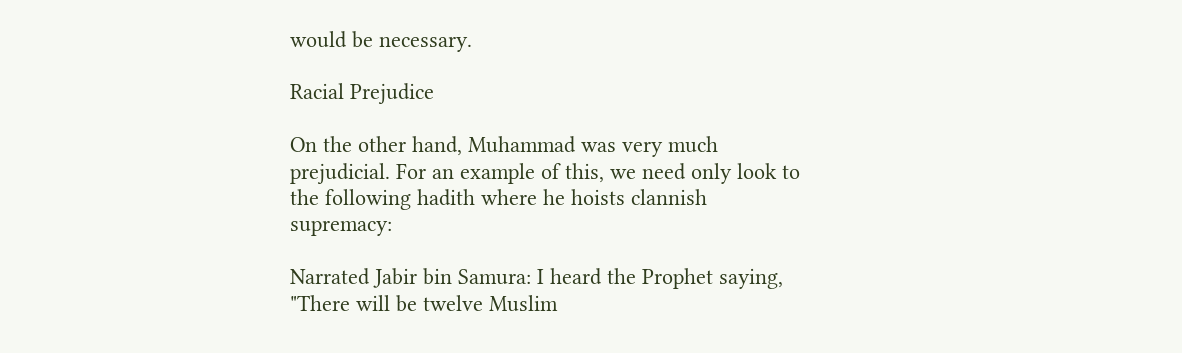would be necessary.

Racial Prejudice

On the other hand, Muhammad was very much prejudicial. For an example of this, we need only look to the following hadith where he hoists clannish supremacy:

Narrated Jabir bin Samura: I heard the Prophet saying, "There will be twelve Muslim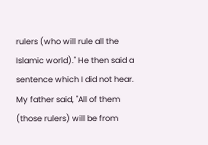rulers (who will rule all the Islamic world)." He then said a sentence which I did not hear. My father said, "All of them (those rulers) will be from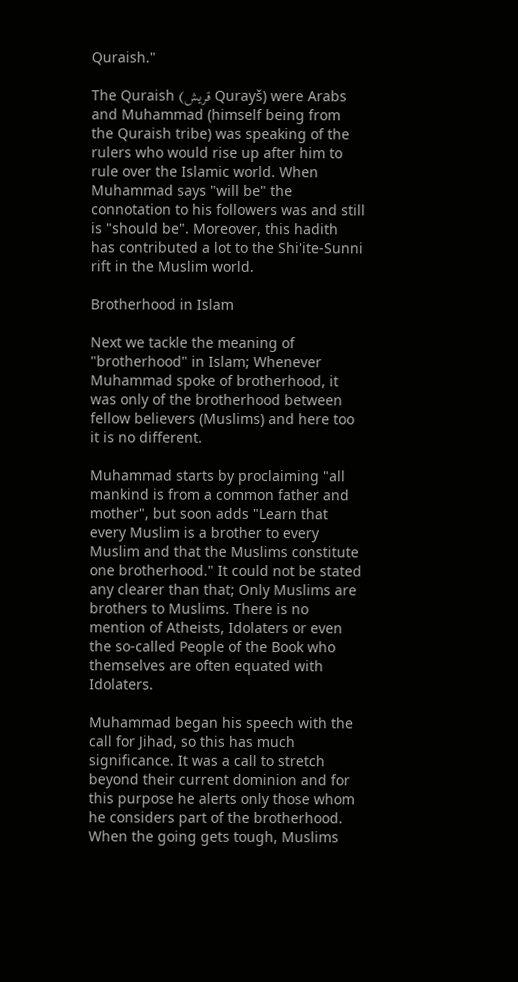Quraish."

The Quraish (قريش Qurayš) were Arabs and Muhammad (himself being from the Quraish tribe) was speaking of the rulers who would rise up after him to rule over the Islamic world. When Muhammad says "will be" the connotation to his followers was and still is "should be". Moreover, this hadith has contributed a lot to the Shi'ite-Sunni rift in the Muslim world.

Brotherhood in Islam

Next we tackle the meaning of "brotherhood" in Islam; Whenever Muhammad spoke of brotherhood, it was only of the brotherhood between fellow believers (Muslims) and here too it is no different.

Muhammad starts by proclaiming "all mankind is from a common father and mother", but soon adds "Learn that every Muslim is a brother to every Muslim and that the Muslims constitute one brotherhood." It could not be stated any clearer than that; Only Muslims are brothers to Muslims. There is no mention of Atheists, Idolaters or even the so-called People of the Book who themselves are often equated with Idolaters.

Muhammad began his speech with the call for Jihad, so this has much significance. It was a call to stretch beyond their current dominion and for this purpose he alerts only those whom he considers part of the brotherhood. When the going gets tough, Muslims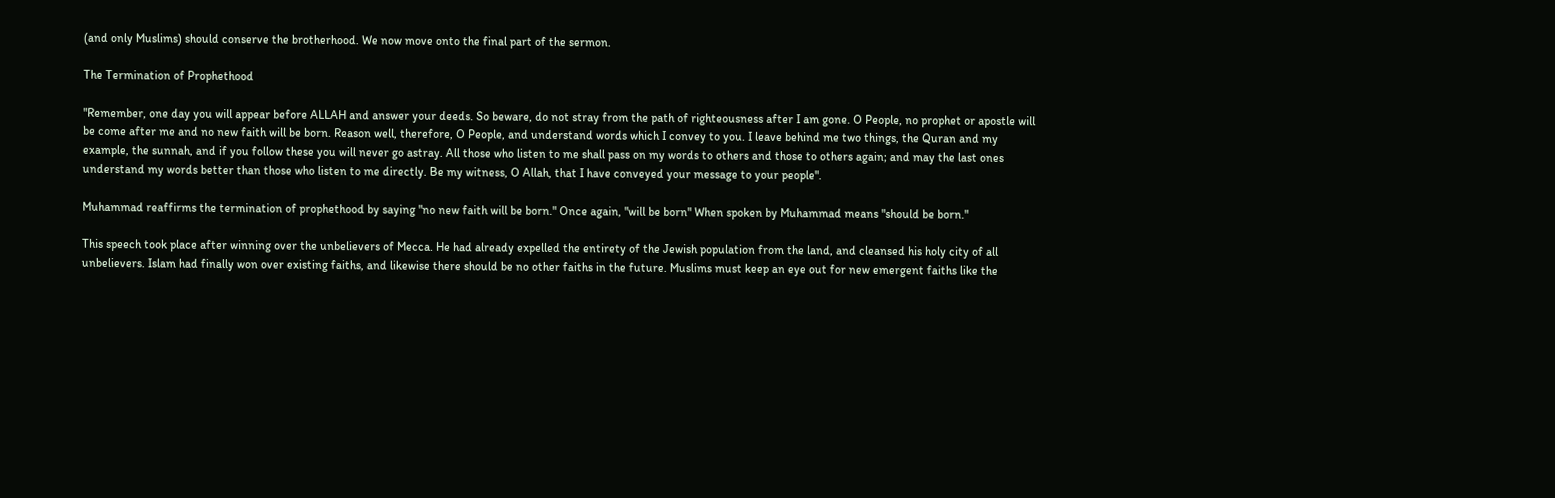(and only Muslims) should conserve the brotherhood. We now move onto the final part of the sermon.

The Termination of Prophethood

"Remember, one day you will appear before ALLAH and answer your deeds. So beware, do not stray from the path of righteousness after I am gone. O People, no prophet or apostle will be come after me and no new faith will be born. Reason well, therefore, O People, and understand words which I convey to you. I leave behind me two things, the Quran and my example, the sunnah, and if you follow these you will never go astray. All those who listen to me shall pass on my words to others and those to others again; and may the last ones understand my words better than those who listen to me directly. Be my witness, O Allah, that I have conveyed your message to your people".

Muhammad reaffirms the termination of prophethood by saying "no new faith will be born." Once again, "will be born" When spoken by Muhammad means "should be born."

This speech took place after winning over the unbelievers of Mecca. He had already expelled the entirety of the Jewish population from the land, and cleansed his holy city of all unbelievers. Islam had finally won over existing faiths, and likewise there should be no other faiths in the future. Muslims must keep an eye out for new emergent faiths like the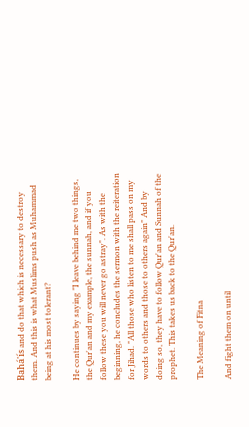Bahá'ís and do that which is necessary to destroy them. And this is what Muslims push as Muhammad being at his most tolerant?

He continues by saying "I leave behind me two things, the Qur'an and my example, the sunnah, and if you follow these you will never go astray". As with the beginning, he concludes the sermon with the reiteration for Jihad. "All those who listen to me shall pass on my words to others and those to others again" And by doing so, they have to follow Qur'an and Sunnah of the prophet. This takes us back to the Qur'an.

The Meaning of Fitna

And fight them on until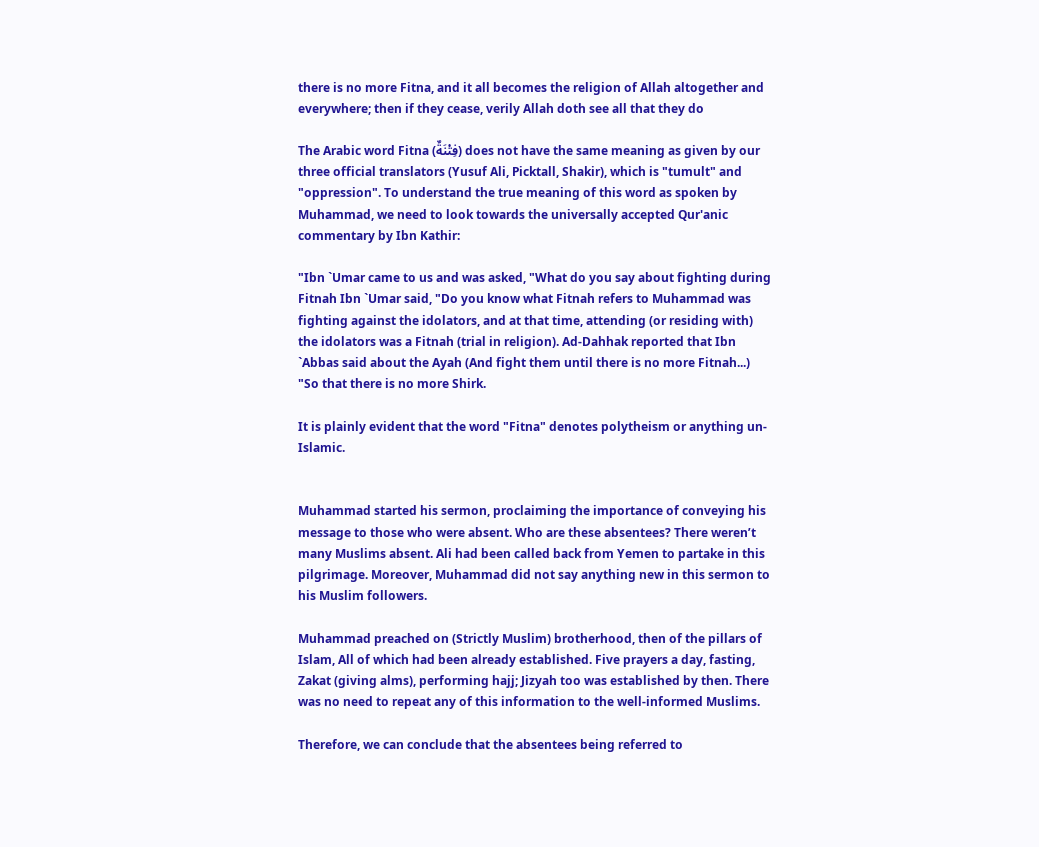there is no more Fitna, and it all becomes the religion of Allah altogether and everywhere; then if they cease, verily Allah doth see all that they do

The Arabic word Fitna (فِتْنَةٌ) does not have the same meaning as given by our three official translators (Yusuf Ali, Picktall, Shakir), which is "tumult" and "oppression". To understand the true meaning of this word as spoken by Muhammad, we need to look towards the universally accepted Qur'anic commentary by Ibn Kathir:

"Ibn `Umar came to us and was asked, "What do you say about fighting during Fitnah Ibn `Umar said, "Do you know what Fitnah refers to Muhammad was fighting against the idolators, and at that time, attending (or residing with) the idolators was a Fitnah (trial in religion). Ad-Dahhak reported that Ibn `Abbas said about the Ayah (And fight them until there is no more Fitnah...) "So that there is no more Shirk.

It is plainly evident that the word "Fitna" denotes polytheism or anything un-Islamic.


Muhammad started his sermon, proclaiming the importance of conveying his message to those who were absent. Who are these absentees? There weren’t many Muslims absent. Ali had been called back from Yemen to partake in this pilgrimage. Moreover, Muhammad did not say anything new in this sermon to his Muslim followers.

Muhammad preached on (Strictly Muslim) brotherhood, then of the pillars of Islam, All of which had been already established. Five prayers a day, fasting, Zakat (giving alms), performing hajj; Jizyah too was established by then. There was no need to repeat any of this information to the well-informed Muslims.

Therefore, we can conclude that the absentees being referred to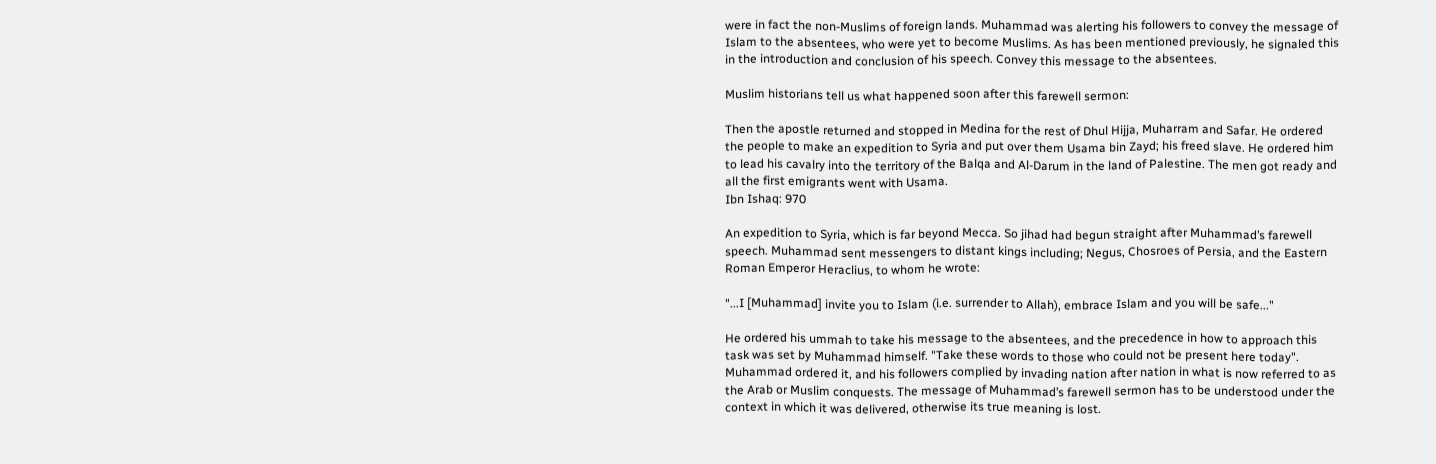were in fact the non-Muslims of foreign lands. Muhammad was alerting his followers to convey the message of Islam to the absentees, who were yet to become Muslims. As has been mentioned previously, he signaled this in the introduction and conclusion of his speech. Convey this message to the absentees.

Muslim historians tell us what happened soon after this farewell sermon:

Then the apostle returned and stopped in Medina for the rest of Dhul Hijja, Muharram and Safar. He ordered the people to make an expedition to Syria and put over them Usama bin Zayd; his freed slave. He ordered him to lead his cavalry into the territory of the Balqa and Al-Darum in the land of Palestine. The men got ready and all the first emigrants went with Usama.
Ibn Ishaq: 970

An expedition to Syria, which is far beyond Mecca. So jihad had begun straight after Muhammad’s farewell speech. Muhammad sent messengers to distant kings including; Negus, Chosroes of Persia, and the Eastern Roman Emperor Heraclius, to whom he wrote:

"...I [Muhammad] invite you to Islam (i.e. surrender to Allah), embrace Islam and you will be safe..."

He ordered his ummah to take his message to the absentees, and the precedence in how to approach this task was set by Muhammad himself. "Take these words to those who could not be present here today". Muhammad ordered it, and his followers complied by invading nation after nation in what is now referred to as the Arab or Muslim conquests. The message of Muhammad’s farewell sermon has to be understood under the context in which it was delivered, otherwise its true meaning is lost.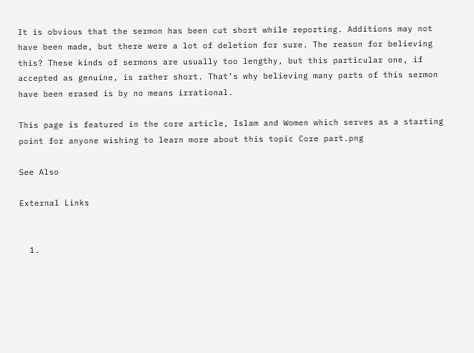It is obvious that the sermon has been cut short while reporting. Additions may not have been made, but there were a lot of deletion for sure. The reason for believing this? These kinds of sermons are usually too lengthy, but this particular one, if accepted as genuine, is rather short. That’s why believing many parts of this sermon have been erased is by no means irrational.

This page is featured in the core article, Islam and Women which serves as a starting point for anyone wishing to learn more about this topic Core part.png

See Also

External Links


  1.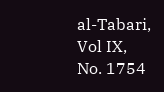al-Tabari, Vol IX, No. 1754